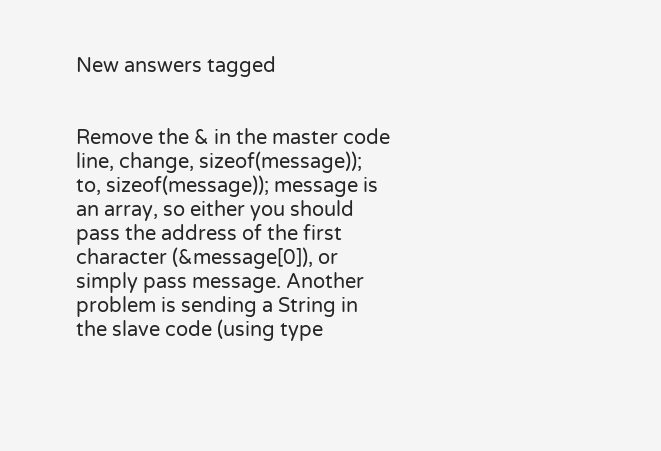New answers tagged


Remove the & in the master code line, change, sizeof(message)); to, sizeof(message)); message is an array, so either you should pass the address of the first character (&message[0]), or simply pass message. Another problem is sending a String in the slave code (using type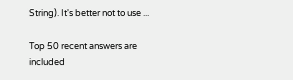String). It's better not to use ...

Top 50 recent answers are included